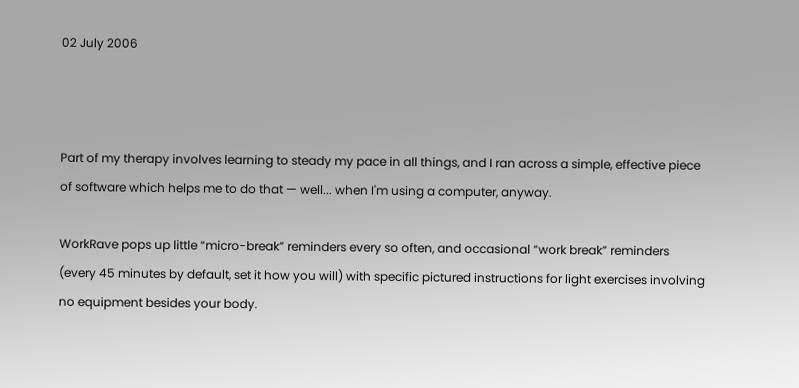02 July 2006



Part of my therapy involves learning to steady my pace in all things, and I ran across a simple, effective piece of software which helps me to do that — well... when I'm using a computer, anyway.

WorkRave pops up little “micro-break” reminders every so often, and occasional “work break” reminders (every 45 minutes by default, set it how you will) with specific pictured instructions for light exercises involving no equipment besides your body.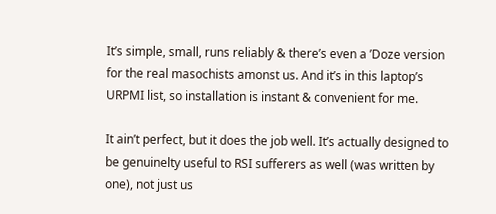It’s simple, small, runs reliably & there’s even a ’Doze version for the real masochists amonst us. And it’s in this laptop’s URPMI list, so installation is instant & convenient for me.

It ain’t perfect, but it does the job well. It’s actually designed to be genuinelty useful to RSI sufferers as well (was written by one), not just us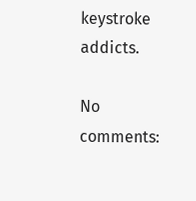keystroke addicts.

No comments: